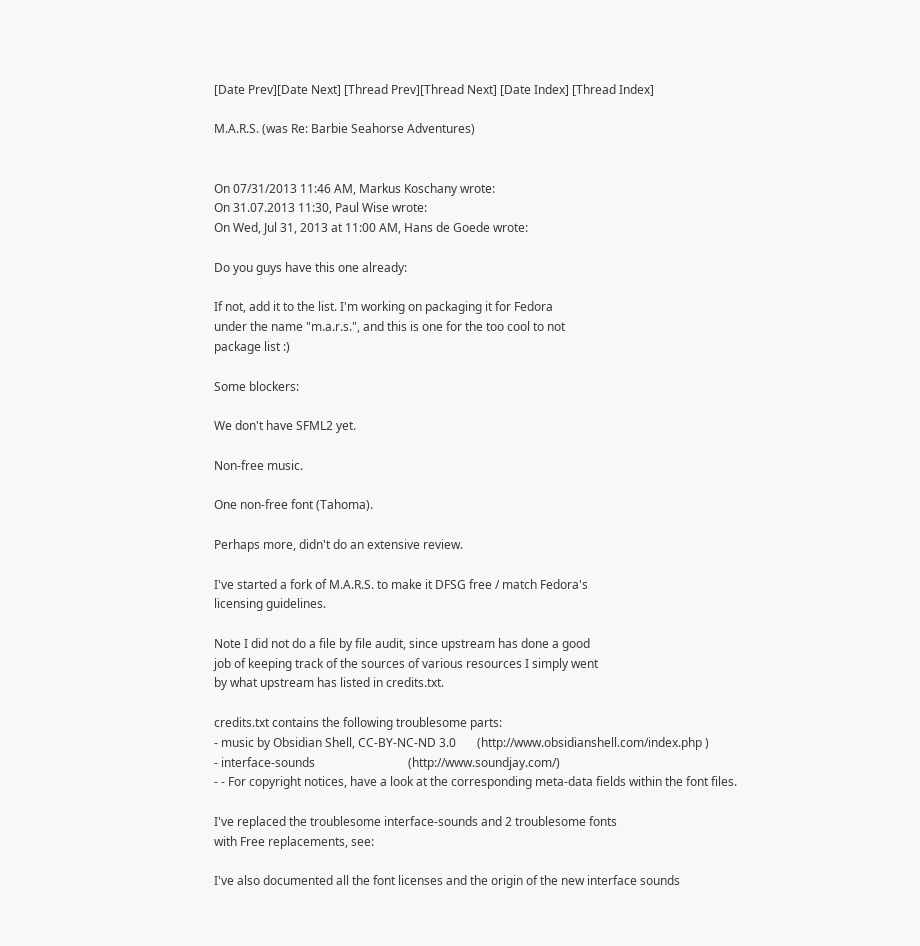[Date Prev][Date Next] [Thread Prev][Thread Next] [Date Index] [Thread Index]

M.A.R.S. (was Re: Barbie Seahorse Adventures)


On 07/31/2013 11:46 AM, Markus Koschany wrote:
On 31.07.2013 11:30, Paul Wise wrote:
On Wed, Jul 31, 2013 at 11:00 AM, Hans de Goede wrote:

Do you guys have this one already:

If not, add it to the list. I'm working on packaging it for Fedora
under the name "m.a.r.s.", and this is one for the too cool to not
package list :)

Some blockers:

We don't have SFML2 yet.

Non-free music.

One non-free font (Tahoma).

Perhaps more, didn't do an extensive review.

I've started a fork of M.A.R.S. to make it DFSG free / match Fedora's
licensing guidelines.

Note I did not do a file by file audit, since upstream has done a good
job of keeping track of the sources of various resources I simply went
by what upstream has listed in credits.txt.

credits.txt contains the following troublesome parts:
- music by Obsidian Shell, CC-BY-NC-ND 3.0       (http://www.obsidianshell.com/index.php )
- interface-sounds                               (http://www.soundjay.com/)
- - For copyright notices, have a look at the corresponding meta-data fields within the font files.

I've replaced the troublesome interface-sounds and 2 troublesome fonts
with Free replacements, see:

I've also documented all the font licenses and the origin of the new interface sounds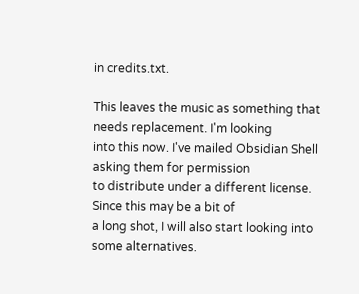in credits.txt.

This leaves the music as something that needs replacement. I'm looking
into this now. I've mailed Obsidian Shell asking them for permission
to distribute under a different license. Since this may be a bit of
a long shot, I will also start looking into some alternatives.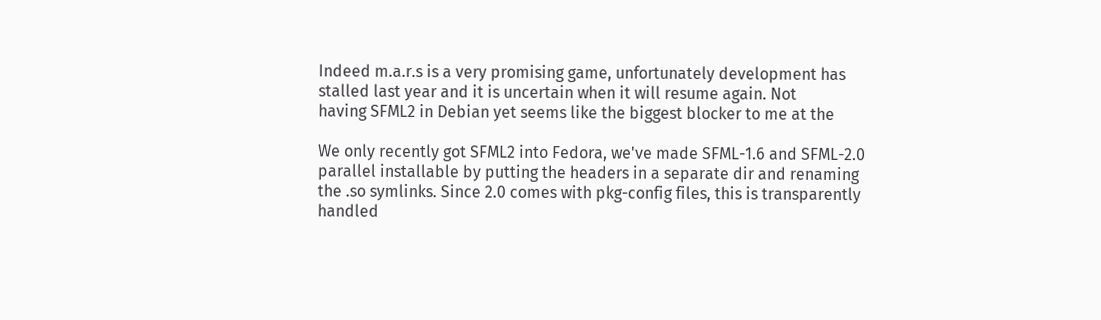Indeed m.a.r.s is a very promising game, unfortunately development has
stalled last year and it is uncertain when it will resume again. Not
having SFML2 in Debian yet seems like the biggest blocker to me at the

We only recently got SFML2 into Fedora, we've made SFML-1.6 and SFML-2.0
parallel installable by putting the headers in a separate dir and renaming
the .so symlinks. Since 2.0 comes with pkg-config files, this is transparently
handled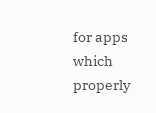for apps which properly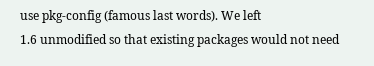use pkg-config (famous last words). We left
1.6 unmodified so that existing packages would not need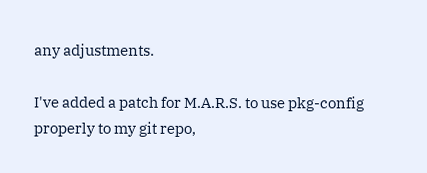any adjustments.

I've added a patch for M.A.R.S. to use pkg-config properly to my git repo,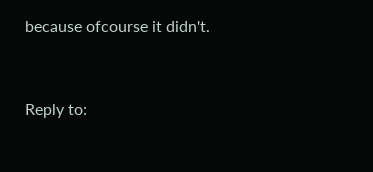because ofcourse it didn't.



Reply to: